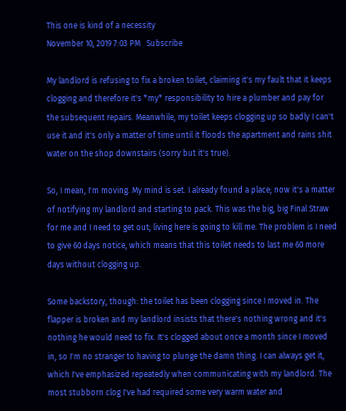This one is kind of a necessity
November 10, 2019 7:03 PM   Subscribe

My landlord is refusing to fix a broken toilet, claiming it's my fault that it keeps clogging and therefore it's *my* responsibility to hire a plumber and pay for the subsequent repairs. Meanwhile, my toilet keeps clogging up so badly I can't use it and it's only a matter of time until it floods the apartment and rains shit water on the shop downstairs (sorry but it's true).

So, I mean, I'm moving. My mind is set. I already found a place; now it's a matter of notifying my landlord and starting to pack. This was the big, big Final Straw for me and I need to get out; living here is going to kill me. The problem is I need to give 60 days notice, which means that this toilet needs to last me 60 more days without clogging up.

Some backstory, though: the toilet has been clogging since I moved in. The flapper is broken and my landlord insists that there's nothing wrong and it's nothing he would need to fix. It's clogged about once a month since I moved in, so I'm no stranger to having to plunge the damn thing. I can always get it, which I've emphasized repeatedly when communicating with my landlord. The most stubborn clog I've had required some very warm water and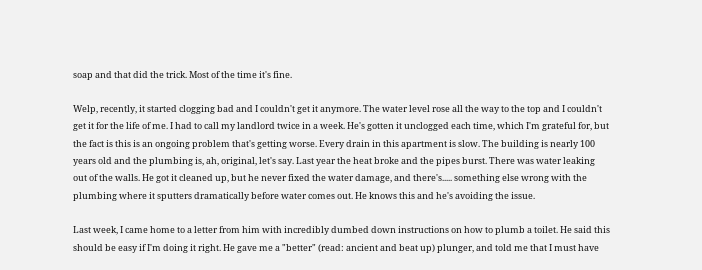soap and that did the trick. Most of the time it's fine.

Welp, recently, it started clogging bad and I couldn't get it anymore. The water level rose all the way to the top and I couldn't get it for the life of me. I had to call my landlord twice in a week. He's gotten it unclogged each time, which I'm grateful for, but the fact is this is an ongoing problem that's getting worse. Every drain in this apartment is slow. The building is nearly 100 years old and the plumbing is, ah, original, let's say. Last year the heat broke and the pipes burst. There was water leaking out of the walls. He got it cleaned up, but he never fixed the water damage, and there's..... something else wrong with the plumbing where it sputters dramatically before water comes out. He knows this and he's avoiding the issue.

Last week, I came home to a letter from him with incredibly dumbed down instructions on how to plumb a toilet. He said this should be easy if I'm doing it right. He gave me a "better" (read: ancient and beat up) plunger, and told me that I must have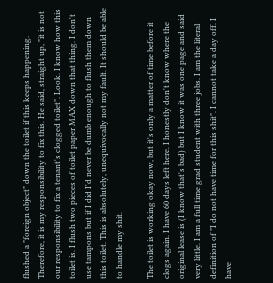flushed a "foreign object" down the toilet if this keeps happening. Therefore, it is my responsibility to fix this. He said, straight up, "it is not our responsibility to fix a tenant's clogged toilet". Look. I know how this toilet is. I flush two pieces of toilet paper MAX down that thing. I don't use tampons but if I did I'd never be dumb enough to flush them down this toilet. This is absolutely, unequivocally not my fault. It should be able to handle my shit.

The toilet is working okay now, but it's only a matter of time before it clogs again. I have 60 days left here. I honestly don't know where the original lease is (I know that's bad) but I know it was one page and said very little. I am a full time grad student with three jobs. I am the literal definition of "I do not have time for this shit". I cannot take a day off. I have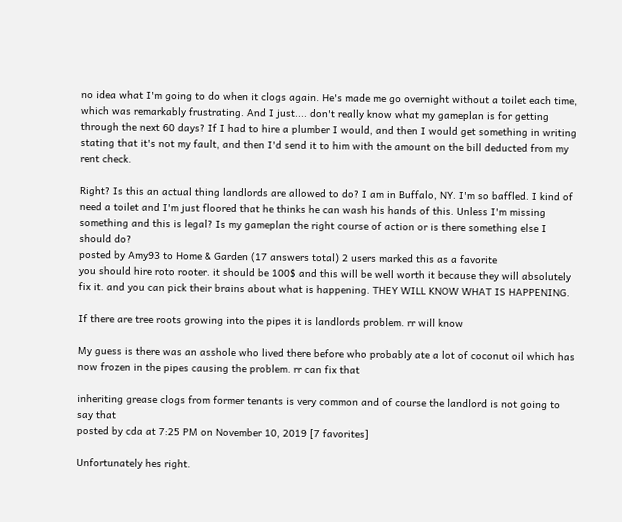no idea what I'm going to do when it clogs again. He's made me go overnight without a toilet each time, which was remarkably frustrating. And I just.... don't really know what my gameplan is for getting through the next 60 days? If I had to hire a plumber I would, and then I would get something in writing stating that it's not my fault, and then I'd send it to him with the amount on the bill deducted from my rent check.

Right? Is this an actual thing landlords are allowed to do? I am in Buffalo, NY. I'm so baffled. I kind of need a toilet and I'm just floored that he thinks he can wash his hands of this. Unless I'm missing something and this is legal? Is my gameplan the right course of action or is there something else I should do?
posted by Amy93 to Home & Garden (17 answers total) 2 users marked this as a favorite
you should hire roto rooter. it should be 100$ and this will be well worth it because they will absolutely fix it. and you can pick their brains about what is happening. THEY WILL KNOW WHAT IS HAPPENING.

If there are tree roots growing into the pipes it is landlords problem. rr will know

My guess is there was an asshole who lived there before who probably ate a lot of coconut oil which has now frozen in the pipes causing the problem. rr can fix that

inheriting grease clogs from former tenants is very common and of course the landlord is not going to say that
posted by cda at 7:25 PM on November 10, 2019 [7 favorites]

Unfortunately hes right.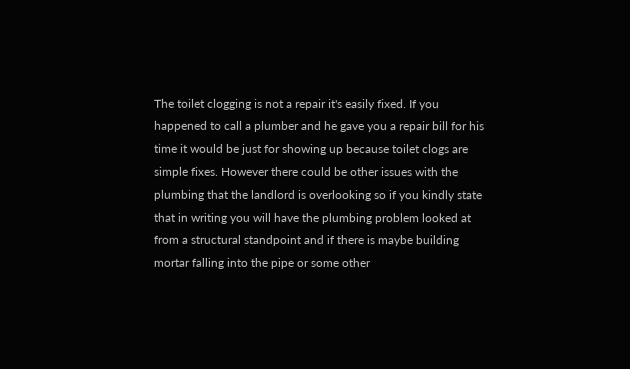The toilet clogging is not a repair it's easily fixed. If you happened to call a plumber and he gave you a repair bill for his time it would be just for showing up because toilet clogs are simple fixes. However there could be other issues with the plumbing that the landlord is overlooking so if you kindly state that in writing you will have the plumbing problem looked at from a structural standpoint and if there is maybe building mortar falling into the pipe or some other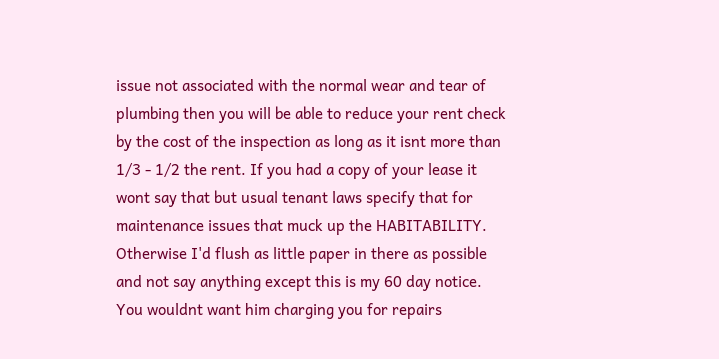issue not associated with the normal wear and tear of plumbing then you will be able to reduce your rent check by the cost of the inspection as long as it isnt more than 1/3 - 1/2 the rent. If you had a copy of your lease it wont say that but usual tenant laws specify that for maintenance issues that muck up the HABITABILITY. Otherwise I'd flush as little paper in there as possible and not say anything except this is my 60 day notice. You wouldnt want him charging you for repairs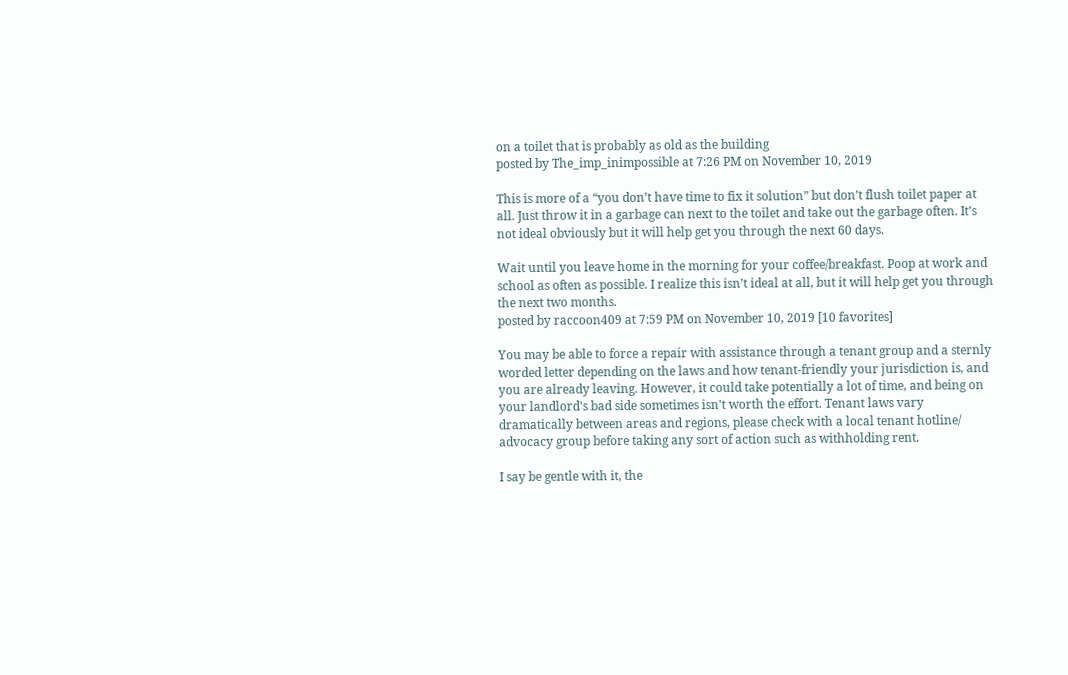on a toilet that is probably as old as the building
posted by The_imp_inimpossible at 7:26 PM on November 10, 2019

This is more of a “you don’t have time to fix it solution” but don’t flush toilet paper at all. Just throw it in a garbage can next to the toilet and take out the garbage often. It’s not ideal obviously but it will help get you through the next 60 days.

Wait until you leave home in the morning for your coffee/breakfast. Poop at work and school as often as possible. I realize this isn’t ideal at all, but it will help get you through the next two months.
posted by raccoon409 at 7:59 PM on November 10, 2019 [10 favorites]

You may be able to force a repair with assistance through a tenant group and a sternly worded letter depending on the laws and how tenant-friendly your jurisdiction is, and you are already leaving. However, it could take potentially a lot of time, and being on your landlord's bad side sometimes isn't worth the effort. Tenant laws vary dramatically between areas and regions, please check with a local tenant hotline/ advocacy group before taking any sort of action such as withholding rent.

I say be gentle with it, the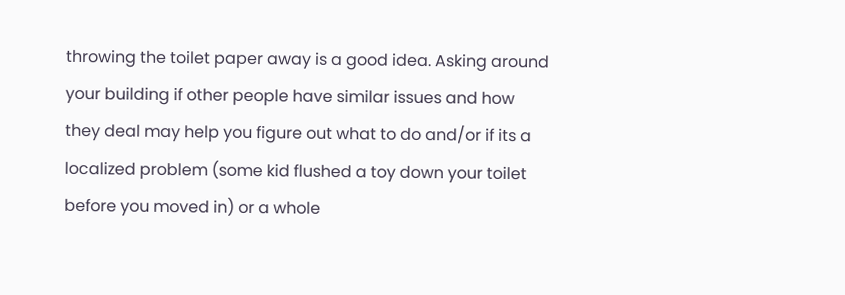throwing the toilet paper away is a good idea. Asking around your building if other people have similar issues and how they deal may help you figure out what to do and/or if its a localized problem (some kid flushed a toy down your toilet before you moved in) or a whole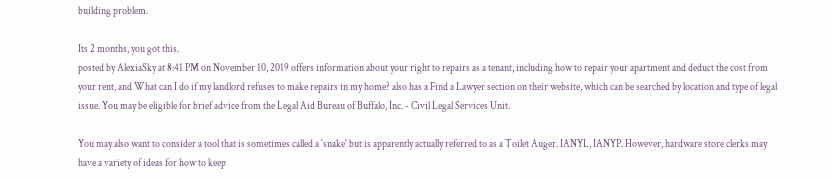building problem.

Its 2 months, you got this.
posted by AlexiaSky at 8:41 PM on November 10, 2019 offers information about your right to repairs as a tenant, including how to repair your apartment and deduct the cost from your rent, and What can I do if my landlord refuses to make repairs in my home? also has a Find a Lawyer section on their website, which can be searched by location and type of legal issue. You may be eligible for brief advice from the Legal Aid Bureau of Buffalo, Inc. - Civil Legal Services Unit.

You may also want to consider a tool that is sometimes called a 'snake' but is apparently actually referred to as a Toilet Auger. IANYL, IANYP. However, hardware store clerks may have a variety of ideas for how to keep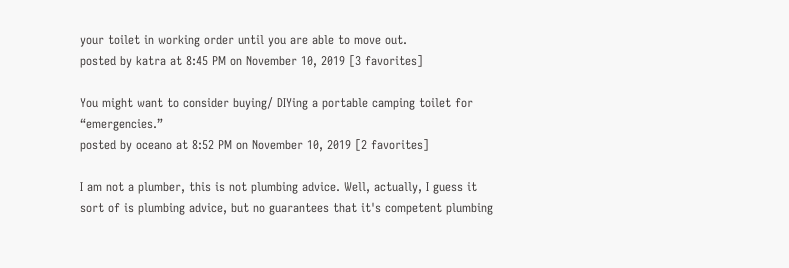your toilet in working order until you are able to move out.
posted by katra at 8:45 PM on November 10, 2019 [3 favorites]

You might want to consider buying/ DIYing a portable camping toilet for “emergencies.”
posted by oceano at 8:52 PM on November 10, 2019 [2 favorites]

I am not a plumber, this is not plumbing advice. Well, actually, I guess it sort of is plumbing advice, but no guarantees that it's competent plumbing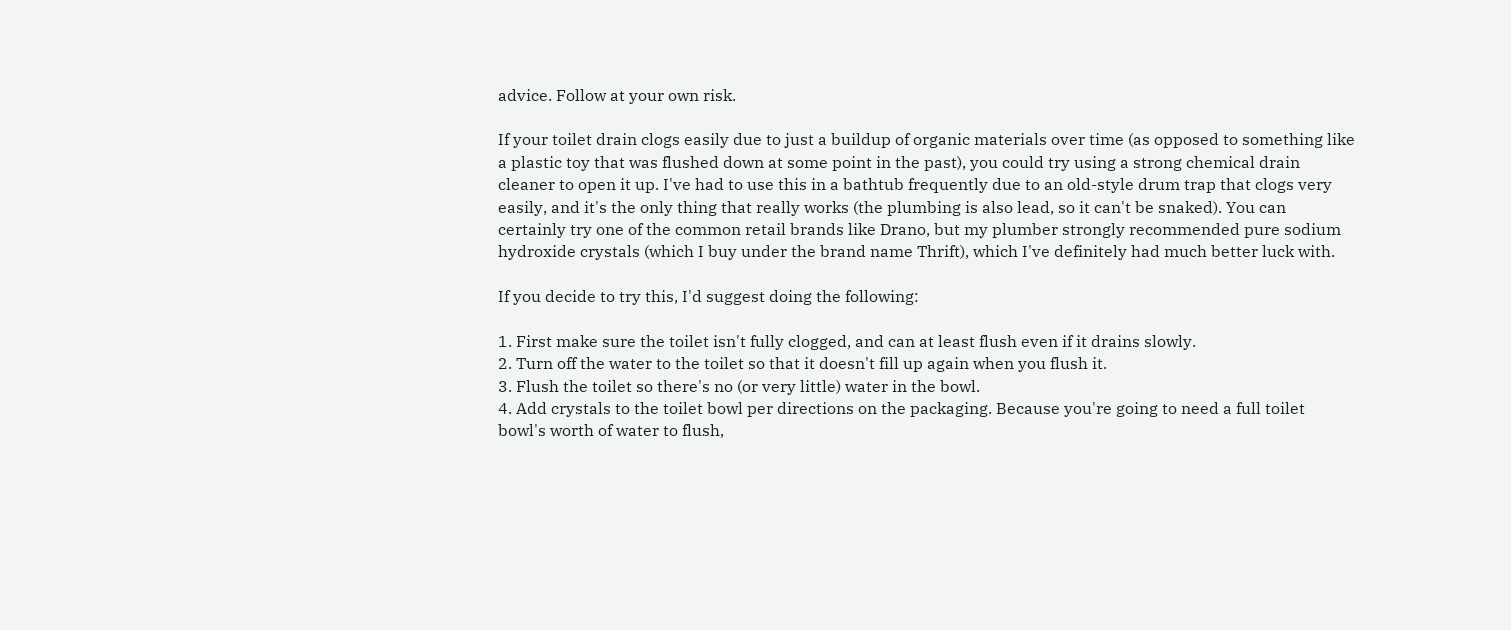advice. Follow at your own risk.

If your toilet drain clogs easily due to just a buildup of organic materials over time (as opposed to something like a plastic toy that was flushed down at some point in the past), you could try using a strong chemical drain cleaner to open it up. I've had to use this in a bathtub frequently due to an old-style drum trap that clogs very easily, and it's the only thing that really works (the plumbing is also lead, so it can't be snaked). You can certainly try one of the common retail brands like Drano, but my plumber strongly recommended pure sodium hydroxide crystals (which I buy under the brand name Thrift), which I've definitely had much better luck with.

If you decide to try this, I'd suggest doing the following:

1. First make sure the toilet isn't fully clogged, and can at least flush even if it drains slowly.
2. Turn off the water to the toilet so that it doesn't fill up again when you flush it.
3. Flush the toilet so there's no (or very little) water in the bowl.
4. Add crystals to the toilet bowl per directions on the packaging. Because you're going to need a full toilet bowl's worth of water to flush,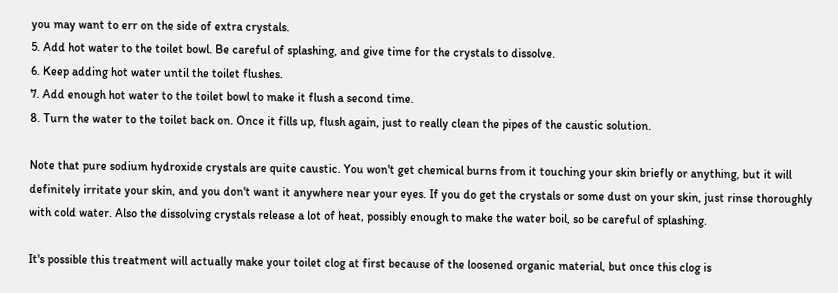you may want to err on the side of extra crystals.
5. Add hot water to the toilet bowl. Be careful of splashing, and give time for the crystals to dissolve.
6. Keep adding hot water until the toilet flushes.
7. Add enough hot water to the toilet bowl to make it flush a second time.
8. Turn the water to the toilet back on. Once it fills up, flush again, just to really clean the pipes of the caustic solution.

Note that pure sodium hydroxide crystals are quite caustic. You won't get chemical burns from it touching your skin briefly or anything, but it will definitely irritate your skin, and you don't want it anywhere near your eyes. If you do get the crystals or some dust on your skin, just rinse thoroughly with cold water. Also the dissolving crystals release a lot of heat, possibly enough to make the water boil, so be careful of splashing.

It's possible this treatment will actually make your toilet clog at first because of the loosened organic material, but once this clog is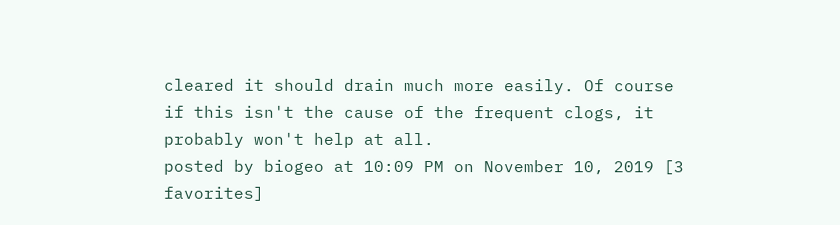cleared it should drain much more easily. Of course if this isn't the cause of the frequent clogs, it probably won't help at all.
posted by biogeo at 10:09 PM on November 10, 2019 [3 favorites]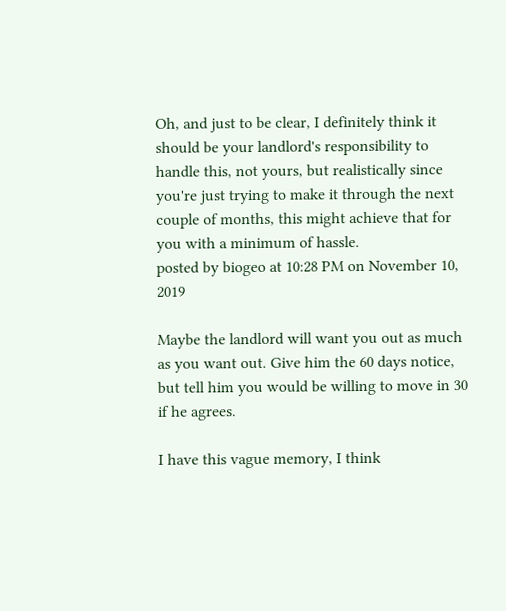Oh, and just to be clear, I definitely think it should be your landlord's responsibility to handle this, not yours, but realistically since you're just trying to make it through the next couple of months, this might achieve that for you with a minimum of hassle.
posted by biogeo at 10:28 PM on November 10, 2019

Maybe the landlord will want you out as much as you want out. Give him the 60 days notice, but tell him you would be willing to move in 30 if he agrees.

I have this vague memory, I think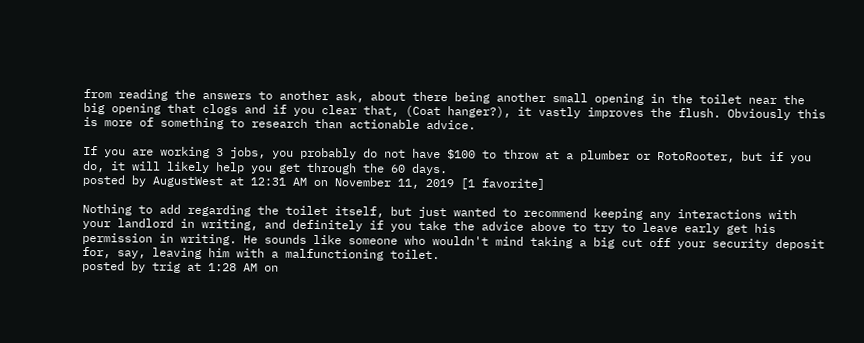from reading the answers to another ask, about there being another small opening in the toilet near the big opening that clogs and if you clear that, (Coat hanger?), it vastly improves the flush. Obviously this is more of something to research than actionable advice.

If you are working 3 jobs, you probably do not have $100 to throw at a plumber or RotoRooter, but if you do, it will likely help you get through the 60 days.
posted by AugustWest at 12:31 AM on November 11, 2019 [1 favorite]

Nothing to add regarding the toilet itself, but just wanted to recommend keeping any interactions with your landlord in writing, and definitely if you take the advice above to try to leave early get his permission in writing. He sounds like someone who wouldn't mind taking a big cut off your security deposit for, say, leaving him with a malfunctioning toilet.
posted by trig at 1:28 AM on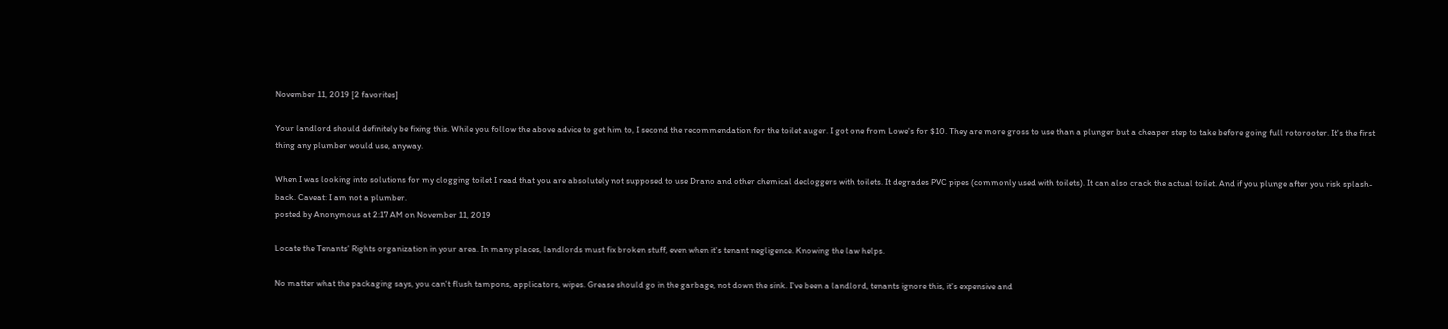November 11, 2019 [2 favorites]

Your landlord should definitely be fixing this. While you follow the above advice to get him to, I second the recommendation for the toilet auger. I got one from Lowe's for $10. They are more gross to use than a plunger but a cheaper step to take before going full rotorooter. It's the first thing any plumber would use, anyway.

When I was looking into solutions for my clogging toilet I read that you are absolutely not supposed to use Drano and other chemical decloggers with toilets. It degrades PVC pipes (commonly used with toilets). It can also crack the actual toilet. And if you plunge after you risk splash-back. Caveat: I am not a plumber.
posted by Anonymous at 2:17 AM on November 11, 2019

Locate the Tenants' Rights organization in your area. In many places, landlords must fix broken stuff, even when it's tenant negligence. Knowing the law helps.

No matter what the packaging says, you can't flush tampons, applicators, wipes. Grease should go in the garbage, not down the sink. I've been a landlord, tenants ignore this, it's expensive and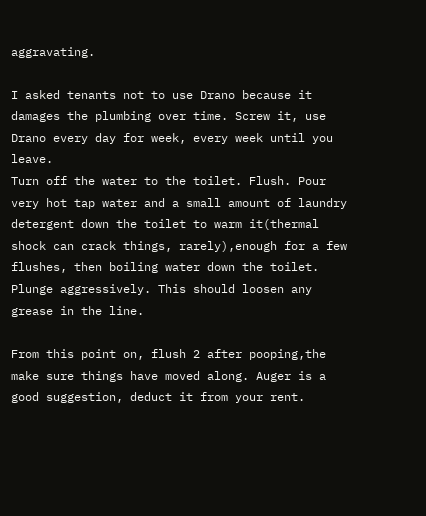aggravating.

I asked tenants not to use Drano because it damages the plumbing over time. Screw it, use Drano every day for week, every week until you leave.
Turn off the water to the toilet. Flush. Pour very hot tap water and a small amount of laundry detergent down the toilet to warm it(thermal shock can crack things, rarely),enough for a few flushes, then boiling water down the toilet. Plunge aggressively. This should loosen any grease in the line.

From this point on, flush 2 after pooping,the make sure things have moved along. Auger is a good suggestion, deduct it from your rent.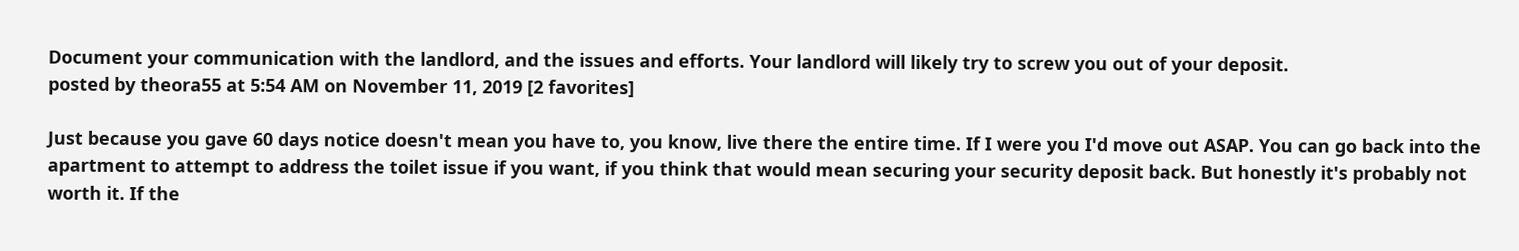Document your communication with the landlord, and the issues and efforts. Your landlord will likely try to screw you out of your deposit.
posted by theora55 at 5:54 AM on November 11, 2019 [2 favorites]

Just because you gave 60 days notice doesn't mean you have to, you know, live there the entire time. If I were you I'd move out ASAP. You can go back into the apartment to attempt to address the toilet issue if you want, if you think that would mean securing your security deposit back. But honestly it's probably not worth it. If the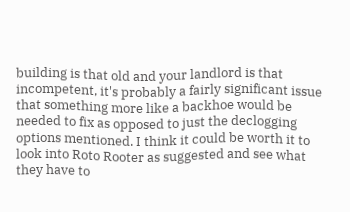building is that old and your landlord is that incompetent, it's probably a fairly significant issue that something more like a backhoe would be needed to fix as opposed to just the declogging options mentioned. I think it could be worth it to look into Roto Rooter as suggested and see what they have to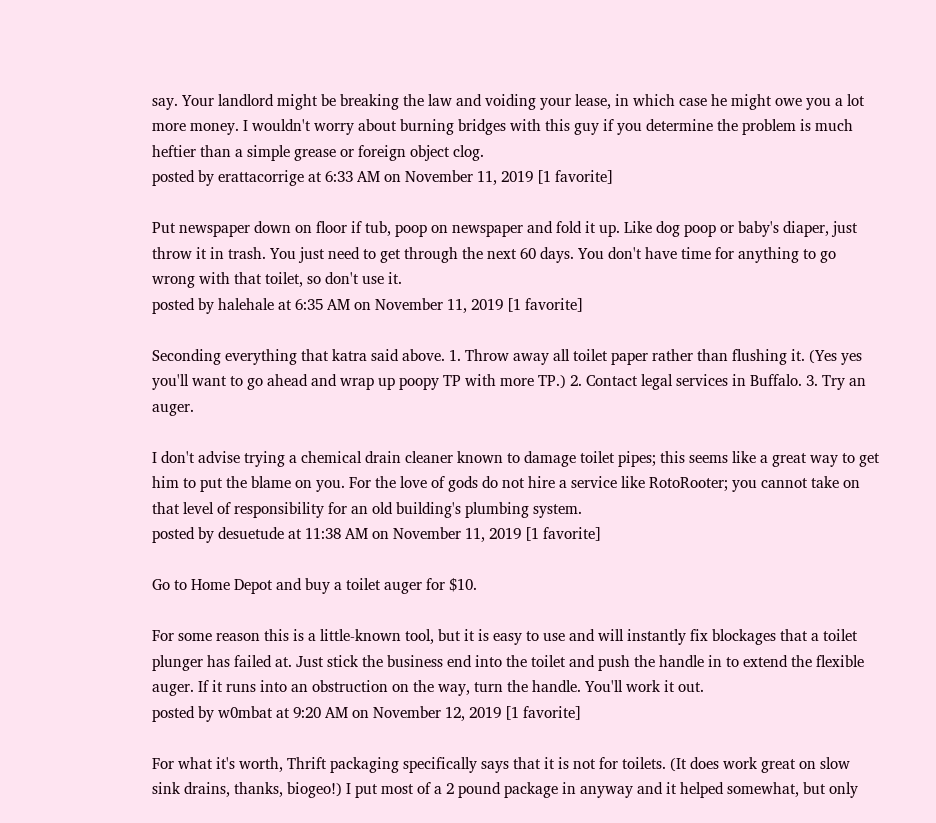say. Your landlord might be breaking the law and voiding your lease, in which case he might owe you a lot more money. I wouldn't worry about burning bridges with this guy if you determine the problem is much heftier than a simple grease or foreign object clog.
posted by erattacorrige at 6:33 AM on November 11, 2019 [1 favorite]

Put newspaper down on floor if tub, poop on newspaper and fold it up. Like dog poop or baby's diaper, just throw it in trash. You just need to get through the next 60 days. You don't have time for anything to go wrong with that toilet, so don't use it.
posted by halehale at 6:35 AM on November 11, 2019 [1 favorite]

Seconding everything that katra said above. 1. Throw away all toilet paper rather than flushing it. (Yes yes you'll want to go ahead and wrap up poopy TP with more TP.) 2. Contact legal services in Buffalo. 3. Try an auger.

I don't advise trying a chemical drain cleaner known to damage toilet pipes; this seems like a great way to get him to put the blame on you. For the love of gods do not hire a service like RotoRooter; you cannot take on that level of responsibility for an old building's plumbing system.
posted by desuetude at 11:38 AM on November 11, 2019 [1 favorite]

Go to Home Depot and buy a toilet auger for $10.

For some reason this is a little-known tool, but it is easy to use and will instantly fix blockages that a toilet plunger has failed at. Just stick the business end into the toilet and push the handle in to extend the flexible auger. If it runs into an obstruction on the way, turn the handle. You'll work it out.
posted by w0mbat at 9:20 AM on November 12, 2019 [1 favorite]

For what it's worth, Thrift packaging specifically says that it is not for toilets. (It does work great on slow sink drains, thanks, biogeo!) I put most of a 2 pound package in anyway and it helped somewhat, but only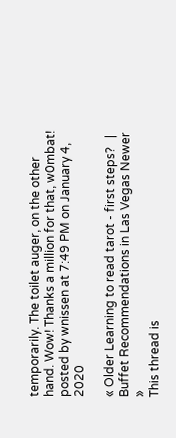temporarily. The toilet auger, on the other hand. Wow! Thanks a million for that, w0mbat!
posted by wnissen at 7:49 PM on January 4, 2020

« Older Learning to read tarot - first steps?   |   Buffet Recommendations in Las Vegas Newer »
This thread is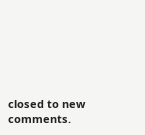closed to new comments.